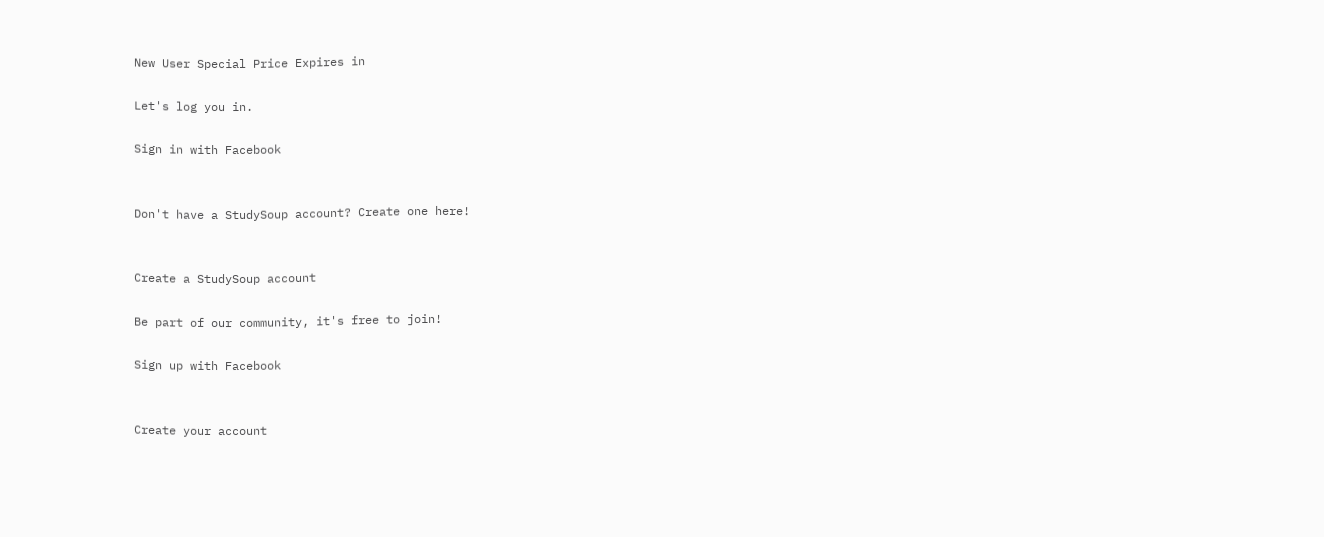New User Special Price Expires in

Let's log you in.

Sign in with Facebook


Don't have a StudySoup account? Create one here!


Create a StudySoup account

Be part of our community, it's free to join!

Sign up with Facebook


Create your account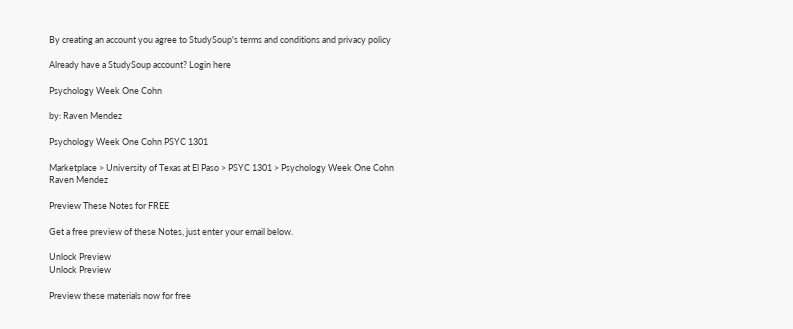By creating an account you agree to StudySoup's terms and conditions and privacy policy

Already have a StudySoup account? Login here

Psychology Week One Cohn

by: Raven Mendez

Psychology Week One Cohn PSYC 1301

Marketplace > University of Texas at El Paso > PSYC 1301 > Psychology Week One Cohn
Raven Mendez

Preview These Notes for FREE

Get a free preview of these Notes, just enter your email below.

Unlock Preview
Unlock Preview

Preview these materials now for free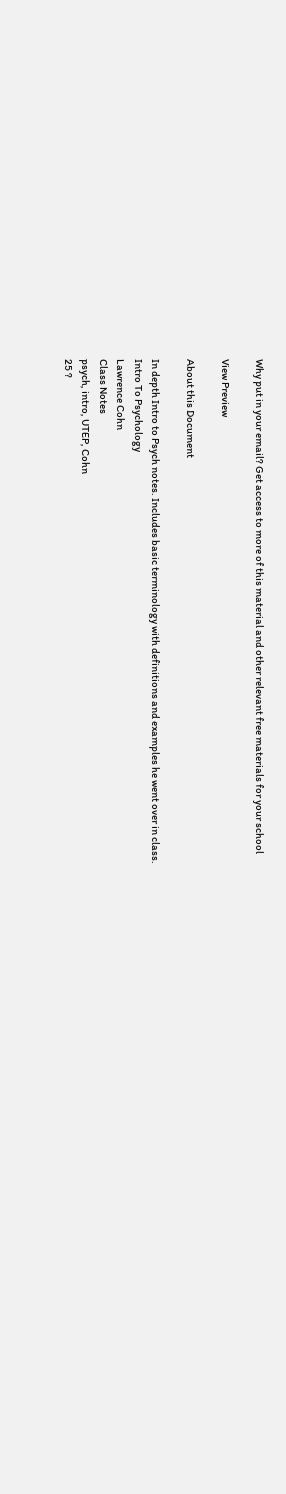Why put in your email? Get access to more of this material and other relevant free materials for your school

View Preview

About this Document

In depth Intro to Psych notes. Includes basic terminology with definitions and examples he went over in class.
Intro To Psychology
Lawrence Cohn
Class Notes
psych, intro, UTEP, Cohn
25 ?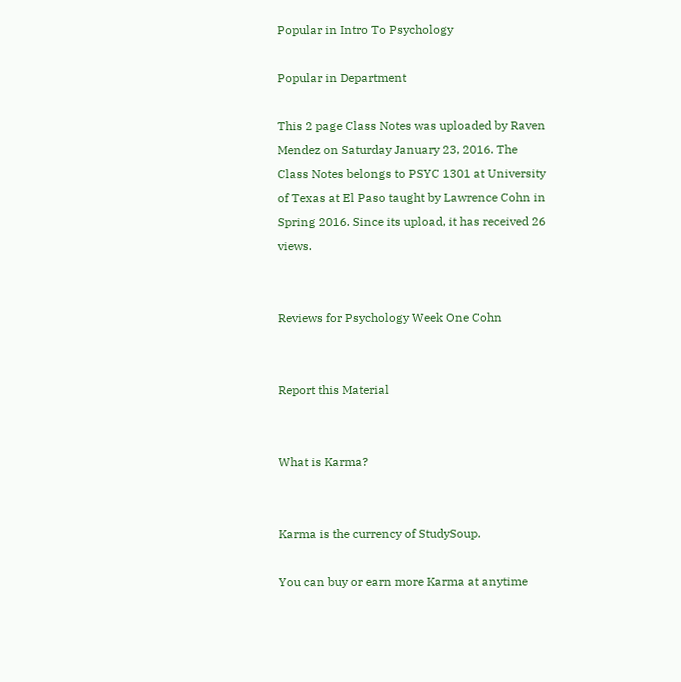Popular in Intro To Psychology

Popular in Department

This 2 page Class Notes was uploaded by Raven Mendez on Saturday January 23, 2016. The Class Notes belongs to PSYC 1301 at University of Texas at El Paso taught by Lawrence Cohn in Spring 2016. Since its upload, it has received 26 views.


Reviews for Psychology Week One Cohn


Report this Material


What is Karma?


Karma is the currency of StudySoup.

You can buy or earn more Karma at anytime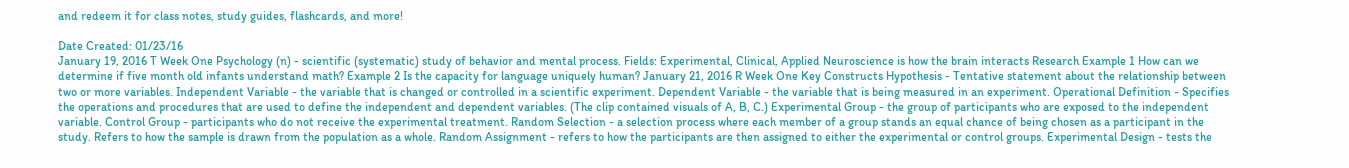and redeem it for class notes, study guides, flashcards, and more!

Date Created: 01/23/16
January 19, 2016 T Week One Psychology (n) - scientific (systematic) study of behavior and mental process. Fields: Experimental, Clinical, Applied Neuroscience is how the brain interacts Research Example 1 How can we determine if five month old infants understand math? Example 2 Is the capacity for language uniquely human? January 21, 2016 R Week One Key Constructs Hypothesis - Tentative statement about the relationship between two or more variables. Independent Variable - the variable that is changed or controlled in a scientific experiment. Dependent Variable - the variable that is being measured in an experiment. Operational Definition - Specifies the operations and procedures that are used to define the independent and dependent variables. (The clip contained visuals of A, B, C.) Experimental Group - the group of participants who are exposed to the independent variable. Control Group - participants who do not receive the experimental treatment. Random Selection - a selection process where each member of a group stands an equal chance of being chosen as a participant in the study. Refers to how the sample is drawn from the population as a whole. Random Assignment - refers to how the participants are then assigned to either the experimental or control groups. Experimental Design - tests the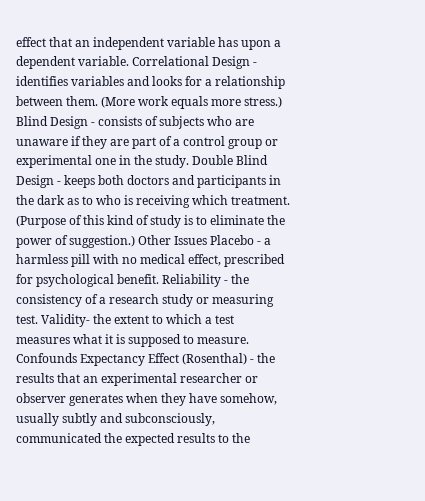effect that an independent variable has upon a dependent variable. Correlational Design - identifies variables and looks for a relationship between them. (More work equals more stress.) Blind Design - consists of subjects who are unaware if they are part of a control group or experimental one in the study. Double Blind Design - keeps both doctors and participants in the dark as to who is receiving which treatment. (Purpose of this kind of study is to eliminate the power of suggestion.) Other Issues Placebo - a harmless pill with no medical effect, prescribed for psychological benefit. Reliability - the consistency of a research study or measuring test. Validity- the extent to which a test measures what it is supposed to measure. Confounds Expectancy Effect (Rosenthal) - the results that an experimental researcher or observer generates when they have somehow, usually subtly and subconsciously, communicated the expected results to the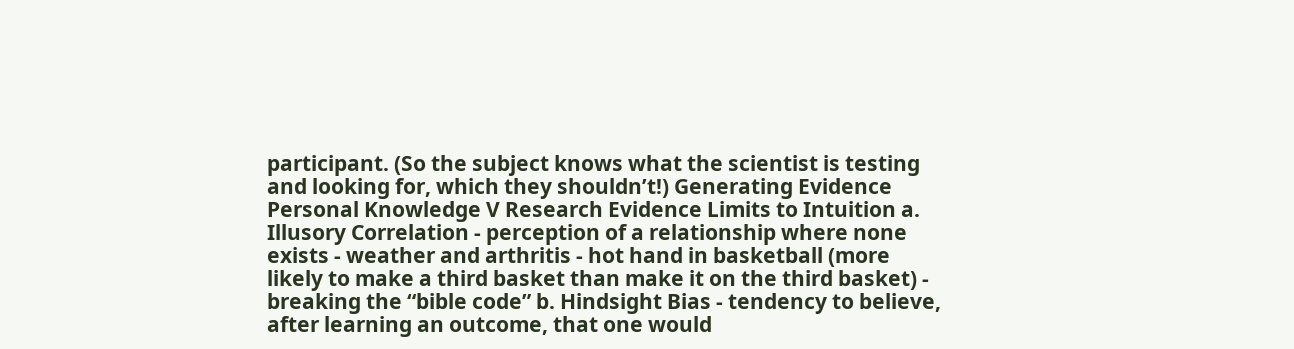participant. (So the subject knows what the scientist is testing and looking for, which they shouldn’t!) Generating Evidence Personal Knowledge V Research Evidence Limits to Intuition a. Illusory Correlation - perception of a relationship where none exists - weather and arthritis - hot hand in basketball (more likely to make a third basket than make it on the third basket) - breaking the “bible code” b. Hindsight Bias - tendency to believe, after learning an outcome, that one would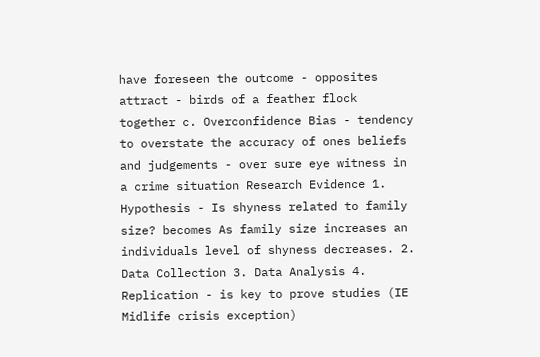have foreseen the outcome - opposites attract - birds of a feather flock together c. Overconfidence Bias - tendency to overstate the accuracy of ones beliefs and judgements - over sure eye witness in a crime situation Research Evidence 1. Hypothesis - Is shyness related to family size? becomes As family size increases an individuals level of shyness decreases. 2. Data Collection 3. Data Analysis 4. Replication - is key to prove studies (IE Midlife crisis exception)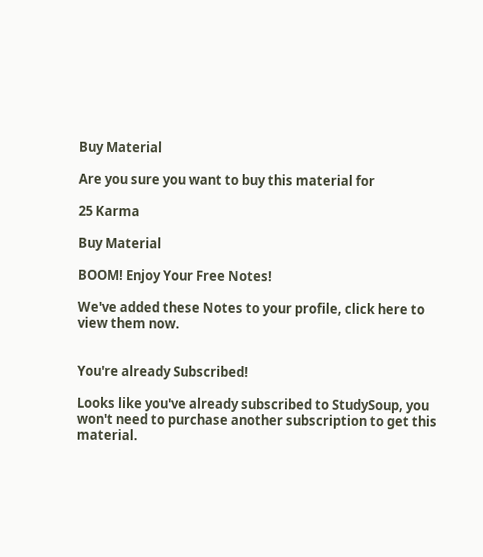Buy Material

Are you sure you want to buy this material for

25 Karma

Buy Material

BOOM! Enjoy Your Free Notes!

We've added these Notes to your profile, click here to view them now.


You're already Subscribed!

Looks like you've already subscribed to StudySoup, you won't need to purchase another subscription to get this material.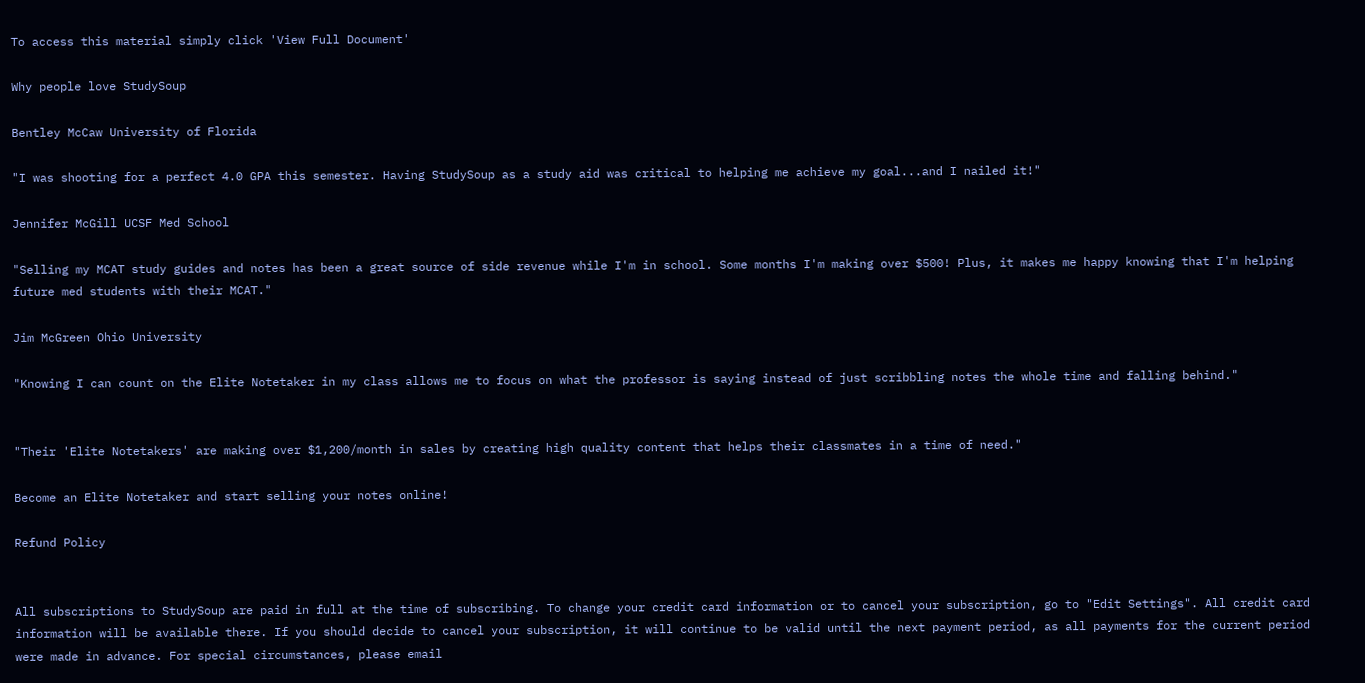To access this material simply click 'View Full Document'

Why people love StudySoup

Bentley McCaw University of Florida

"I was shooting for a perfect 4.0 GPA this semester. Having StudySoup as a study aid was critical to helping me achieve my goal...and I nailed it!"

Jennifer McGill UCSF Med School

"Selling my MCAT study guides and notes has been a great source of side revenue while I'm in school. Some months I'm making over $500! Plus, it makes me happy knowing that I'm helping future med students with their MCAT."

Jim McGreen Ohio University

"Knowing I can count on the Elite Notetaker in my class allows me to focus on what the professor is saying instead of just scribbling notes the whole time and falling behind."


"Their 'Elite Notetakers' are making over $1,200/month in sales by creating high quality content that helps their classmates in a time of need."

Become an Elite Notetaker and start selling your notes online!

Refund Policy


All subscriptions to StudySoup are paid in full at the time of subscribing. To change your credit card information or to cancel your subscription, go to "Edit Settings". All credit card information will be available there. If you should decide to cancel your subscription, it will continue to be valid until the next payment period, as all payments for the current period were made in advance. For special circumstances, please email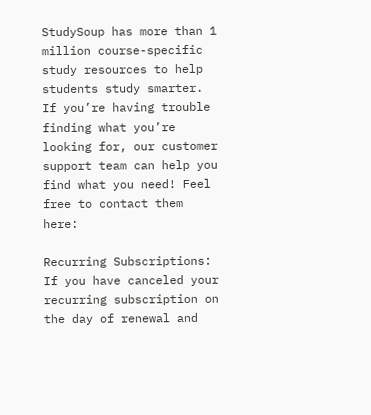StudySoup has more than 1 million course-specific study resources to help students study smarter. If you’re having trouble finding what you’re looking for, our customer support team can help you find what you need! Feel free to contact them here:

Recurring Subscriptions: If you have canceled your recurring subscription on the day of renewal and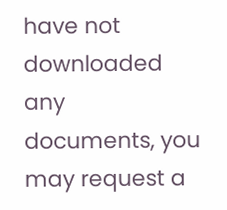have not downloaded any documents, you may request a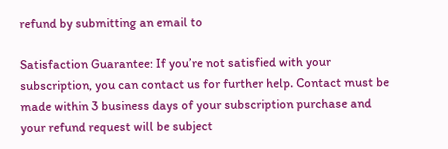refund by submitting an email to

Satisfaction Guarantee: If you’re not satisfied with your subscription, you can contact us for further help. Contact must be made within 3 business days of your subscription purchase and your refund request will be subject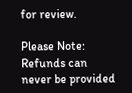for review.

Please Note: Refunds can never be provided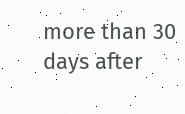more than 30 days after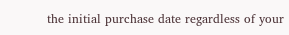the initial purchase date regardless of your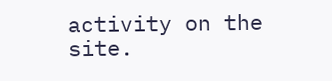activity on the site.